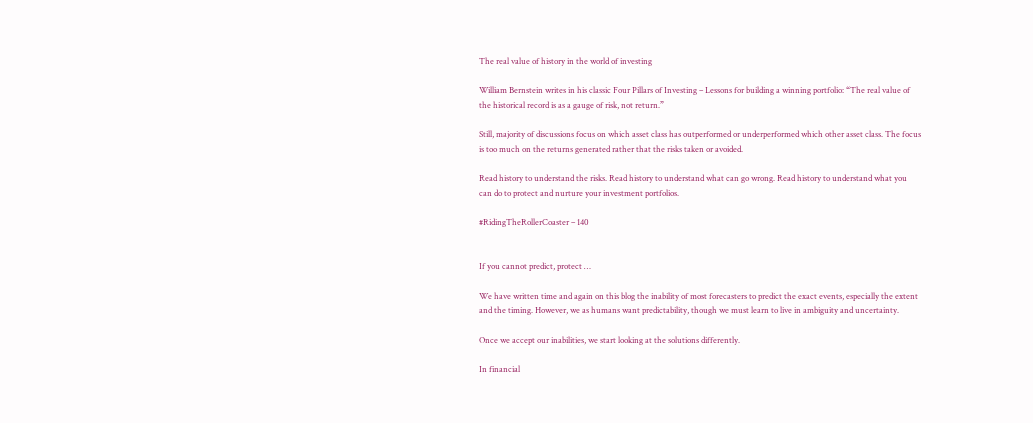The real value of history in the world of investing

William Bernstein writes in his classic Four Pillars of Investing – Lessons for building a winning portfolio: “The real value of the historical record is as a gauge of risk, not return.”

Still, majority of discussions focus on which asset class has outperformed or underperformed which other asset class. The focus is too much on the returns generated rather that the risks taken or avoided.

Read history to understand the risks. Read history to understand what can go wrong. Read history to understand what you can do to protect and nurture your investment portfolios.

#RidingTheRollerCoaster – 140


If you cannot predict, protect …

We have written time and again on this blog the inability of most forecasters to predict the exact events, especially the extent and the timing. However, we as humans want predictability, though we must learn to live in ambiguity and uncertainty.

Once we accept our inabilities, we start looking at the solutions differently.

In financial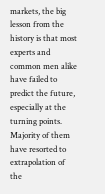markets, the big lesson from the history is that most experts and common men alike have failed to predict the future, especially at the turning points. Majority of them have resorted to extrapolation of the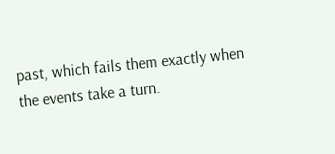past, which fails them exactly when the events take a turn.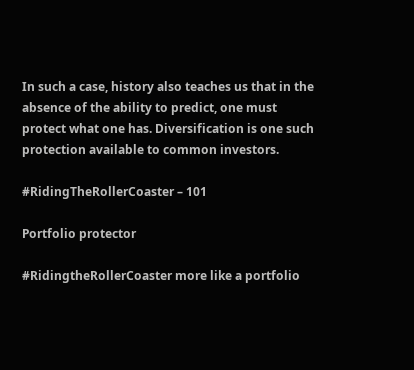In such a case, history also teaches us that in the absence of the ability to predict, one must protect what one has. Diversification is one such protection available to common investors.

#RidingTheRollerCoaster – 101

Portfolio protector

#RidingtheRollerCoaster more like a portfolio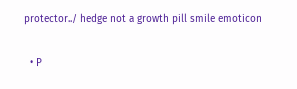protector../ hedge not a growth pill smile emoticon

  • P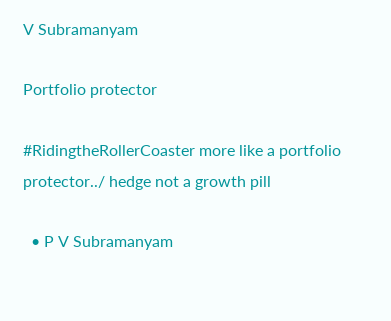V Subramanyam

Portfolio protector

#RidingtheRollerCoaster more like a portfolio protector../ hedge not a growth pill

  • P V Subramanyam